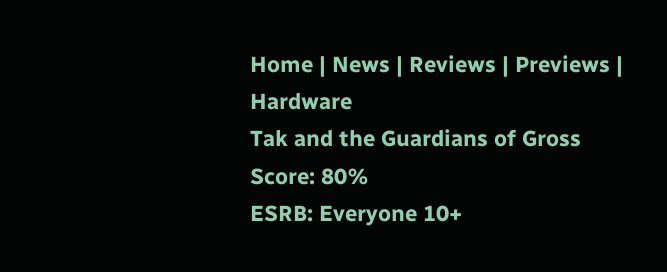Home | News | Reviews | Previews | Hardware
Tak and the Guardians of Gross
Score: 80%
ESRB: Everyone 10+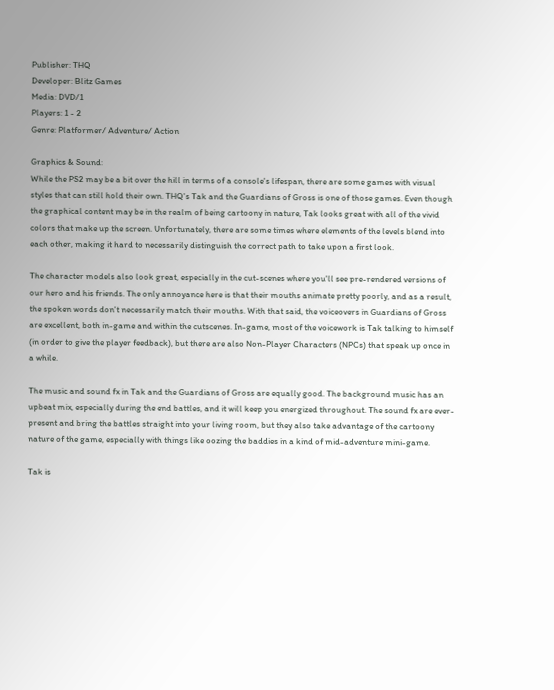Publisher: THQ
Developer: Blitz Games
Media: DVD/1
Players: 1 - 2
Genre: Platformer/ Adventure/ Action

Graphics & Sound:
While the PS2 may be a bit over the hill in terms of a console's lifespan, there are some games with visual styles that can still hold their own. THQ's Tak and the Guardians of Gross is one of those games. Even though the graphical content may be in the realm of being cartoony in nature, Tak looks great with all of the vivid colors that make up the screen. Unfortunately, there are some times where elements of the levels blend into each other, making it hard to necessarily distinguish the correct path to take upon a first look.

The character models also look great, especially in the cut-scenes where you'll see pre-rendered versions of our hero and his friends. The only annoyance here is that their mouths animate pretty poorly, and as a result, the spoken words don't necessarily match their mouths. With that said, the voiceovers in Guardians of Gross are excellent, both in-game and within the cutscenes. In-game, most of the voicework is Tak talking to himself (in order to give the player feedback), but there are also Non-Player Characters (NPCs) that speak up once in a while.

The music and sound fx in Tak and the Guardians of Gross are equally good. The background music has an upbeat mix, especially during the end battles, and it will keep you energized throughout. The sound fx are ever-present and bring the battles straight into your living room, but they also take advantage of the cartoony nature of the game, especially with things like oozing the baddies in a kind of mid-adventure mini-game.

Tak is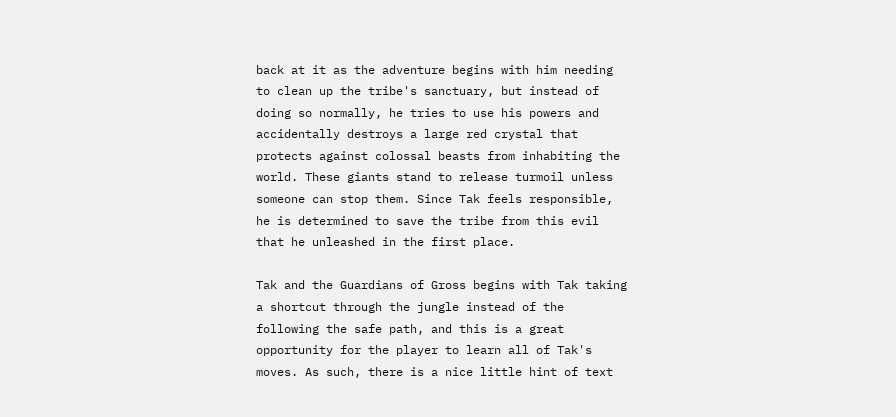back at it as the adventure begins with him needing to clean up the tribe's sanctuary, but instead of doing so normally, he tries to use his powers and accidentally destroys a large red crystal that protects against colossal beasts from inhabiting the world. These giants stand to release turmoil unless someone can stop them. Since Tak feels responsible, he is determined to save the tribe from this evil that he unleashed in the first place.

Tak and the Guardians of Gross begins with Tak taking a shortcut through the jungle instead of the following the safe path, and this is a great opportunity for the player to learn all of Tak's moves. As such, there is a nice little hint of text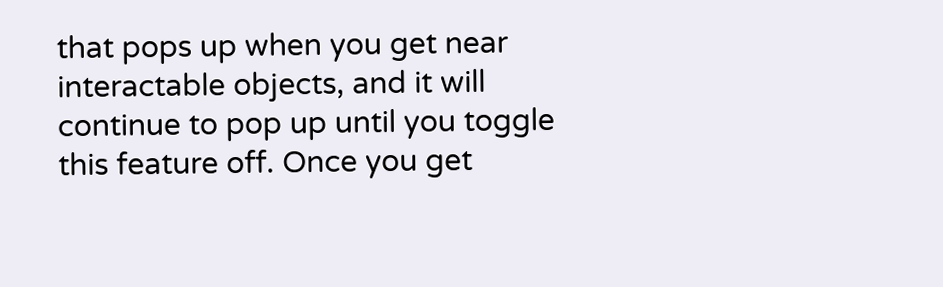that pops up when you get near interactable objects, and it will continue to pop up until you toggle this feature off. Once you get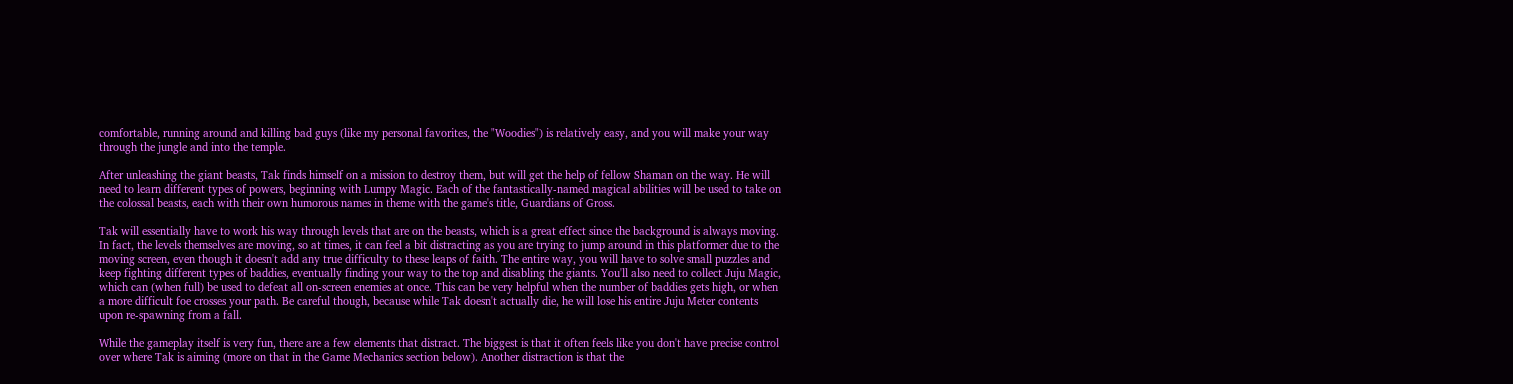comfortable, running around and killing bad guys (like my personal favorites, the "Woodies") is relatively easy, and you will make your way through the jungle and into the temple.

After unleashing the giant beasts, Tak finds himself on a mission to destroy them, but will get the help of fellow Shaman on the way. He will need to learn different types of powers, beginning with Lumpy Magic. Each of the fantastically-named magical abilities will be used to take on the colossal beasts, each with their own humorous names in theme with the game's title, Guardians of Gross.

Tak will essentially have to work his way through levels that are on the beasts, which is a great effect since the background is always moving. In fact, the levels themselves are moving, so at times, it can feel a bit distracting as you are trying to jump around in this platformer due to the moving screen, even though it doesn't add any true difficulty to these leaps of faith. The entire way, you will have to solve small puzzles and keep fighting different types of baddies, eventually finding your way to the top and disabling the giants. You'll also need to collect Juju Magic, which can (when full) be used to defeat all on-screen enemies at once. This can be very helpful when the number of baddies gets high, or when a more difficult foe crosses your path. Be careful though, because while Tak doesn't actually die, he will lose his entire Juju Meter contents upon re-spawning from a fall.

While the gameplay itself is very fun, there are a few elements that distract. The biggest is that it often feels like you don't have precise control over where Tak is aiming (more on that in the Game Mechanics section below). Another distraction is that the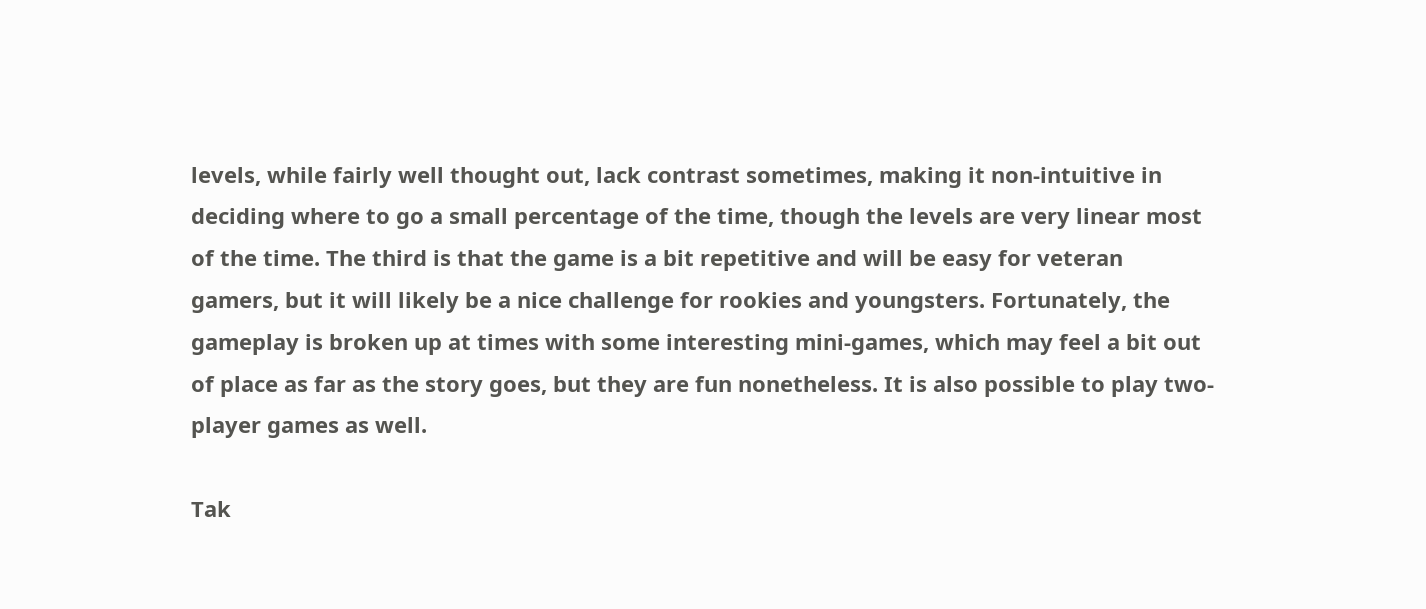levels, while fairly well thought out, lack contrast sometimes, making it non-intuitive in deciding where to go a small percentage of the time, though the levels are very linear most of the time. The third is that the game is a bit repetitive and will be easy for veteran gamers, but it will likely be a nice challenge for rookies and youngsters. Fortunately, the gameplay is broken up at times with some interesting mini-games, which may feel a bit out of place as far as the story goes, but they are fun nonetheless. It is also possible to play two-player games as well.

Tak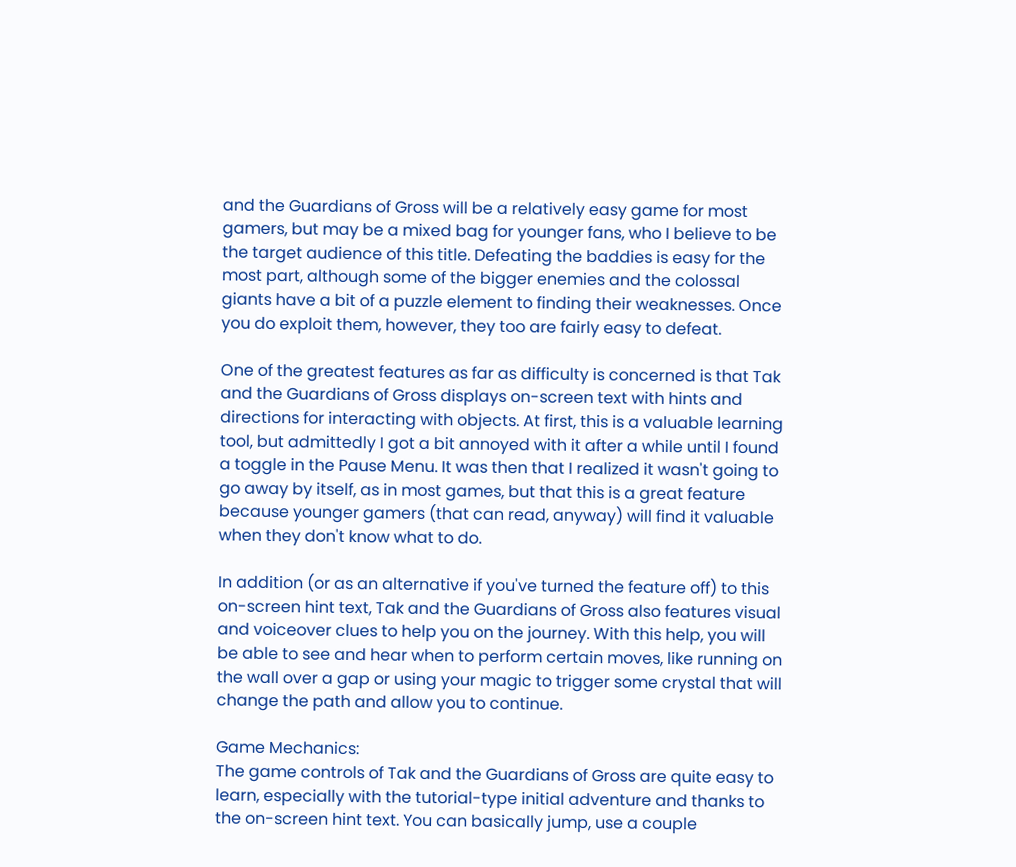and the Guardians of Gross will be a relatively easy game for most gamers, but may be a mixed bag for younger fans, who I believe to be the target audience of this title. Defeating the baddies is easy for the most part, although some of the bigger enemies and the colossal giants have a bit of a puzzle element to finding their weaknesses. Once you do exploit them, however, they too are fairly easy to defeat.

One of the greatest features as far as difficulty is concerned is that Tak and the Guardians of Gross displays on-screen text with hints and directions for interacting with objects. At first, this is a valuable learning tool, but admittedly I got a bit annoyed with it after a while until I found a toggle in the Pause Menu. It was then that I realized it wasn't going to go away by itself, as in most games, but that this is a great feature because younger gamers (that can read, anyway) will find it valuable when they don't know what to do.

In addition (or as an alternative if you've turned the feature off) to this on-screen hint text, Tak and the Guardians of Gross also features visual and voiceover clues to help you on the journey. With this help, you will be able to see and hear when to perform certain moves, like running on the wall over a gap or using your magic to trigger some crystal that will change the path and allow you to continue.

Game Mechanics:
The game controls of Tak and the Guardians of Gross are quite easy to learn, especially with the tutorial-type initial adventure and thanks to the on-screen hint text. You can basically jump, use a couple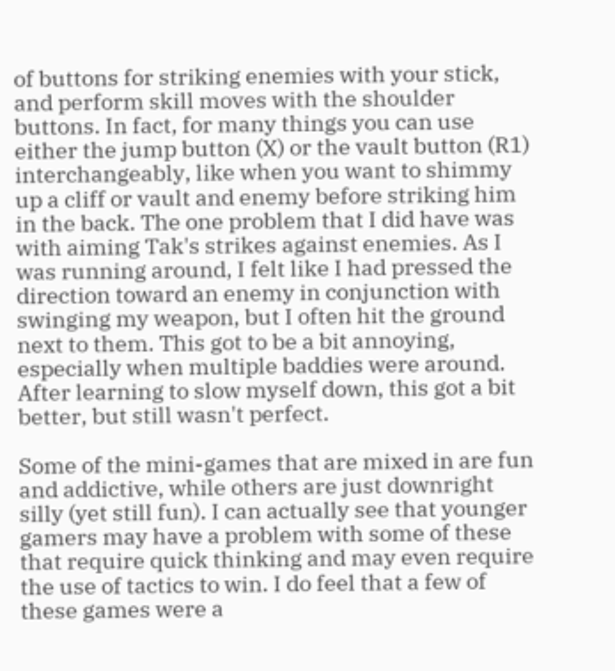of buttons for striking enemies with your stick, and perform skill moves with the shoulder buttons. In fact, for many things you can use either the jump button (X) or the vault button (R1) interchangeably, like when you want to shimmy up a cliff or vault and enemy before striking him in the back. The one problem that I did have was with aiming Tak's strikes against enemies. As I was running around, I felt like I had pressed the direction toward an enemy in conjunction with swinging my weapon, but I often hit the ground next to them. This got to be a bit annoying, especially when multiple baddies were around. After learning to slow myself down, this got a bit better, but still wasn't perfect.

Some of the mini-games that are mixed in are fun and addictive, while others are just downright silly (yet still fun). I can actually see that younger gamers may have a problem with some of these that require quick thinking and may even require the use of tactics to win. I do feel that a few of these games were a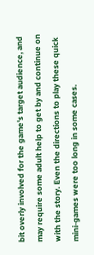bit overly involved for the game's target audience, and may require some adult help to get by and continue on with the story. Even the directions to play these quick mini-games were too long in some cases.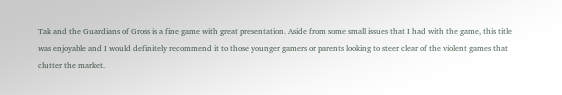Tak and the Guardians of Gross is a fine game with great presentation. Aside from some small issues that I had with the game, this title was enjoyable and I would definitely recommend it to those younger gamers or parents looking to steer clear of the violent games that clutter the market.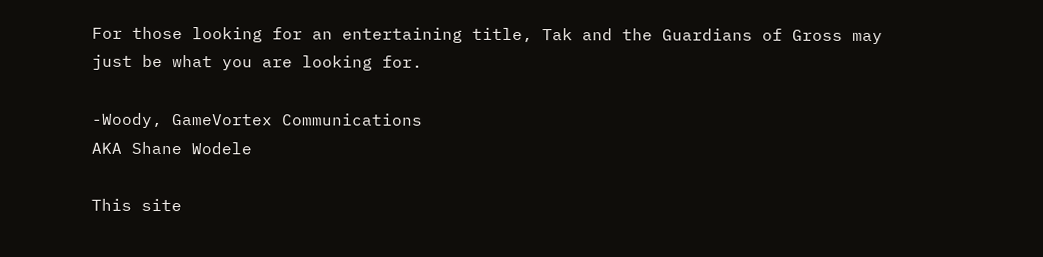For those looking for an entertaining title, Tak and the Guardians of Gross may just be what you are looking for.

-Woody, GameVortex Communications
AKA Shane Wodele

This site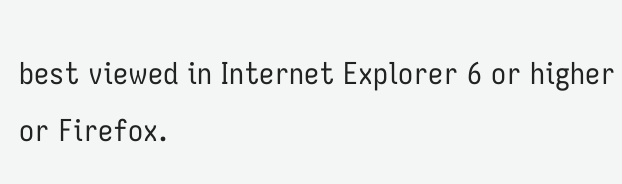best viewed in Internet Explorer 6 or higher or Firefox.